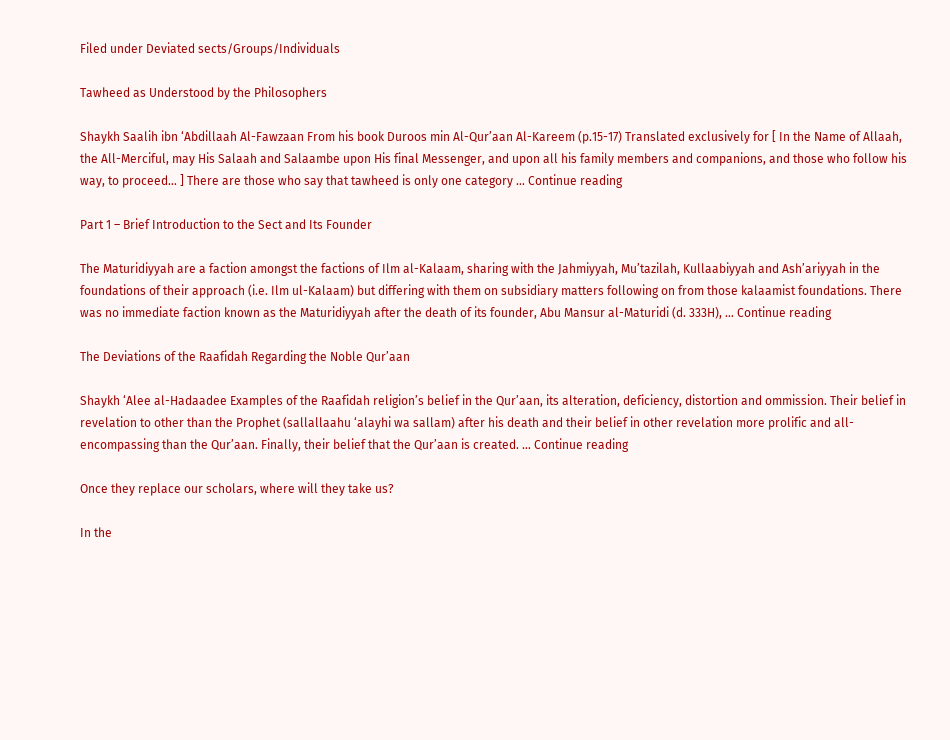Filed under Deviated sects/Groups/Individuals

Tawheed as Understood by the Philosophers

Shaykh Saalih ibn ‘Abdillaah Al-Fawzaan From his book Duroos min Al-Qur’aan Al-Kareem (p.15-17) Translated exclusively for [ In the Name of Allaah, the All-Merciful, may His Salaah and Salaambe upon His final Messenger, and upon all his family members and companions, and those who follow his way, to proceed… ] There are those who say that tawheed is only one category … Continue reading

Part 1 – Brief Introduction to the Sect and Its Founder

The Maturidiyyah are a faction amongst the factions of Ilm al-Kalaam, sharing with the Jahmiyyah, Mu’tazilah, Kullaabiyyah and Ash’ariyyah in the foundations of their approach (i.e. Ilm ul-Kalaam) but differing with them on subsidiary matters following on from those kalaamist foundations. There was no immediate faction known as the Maturidiyyah after the death of its founder, Abu Mansur al-Maturidi (d. 333H), … Continue reading

The Deviations of the Raafidah Regarding the Noble Qur’aan

Shaykh ‘Alee al-Hadaadee Examples of the Raafidah religion’s belief in the Qur’aan, its alteration, deficiency, distortion and ommission. Their belief in revelation to other than the Prophet (sallallaahu ‘alayhi wa sallam) after his death and their belief in other revelation more prolific and all-encompassing than the Qur’aan. Finally, their belief that the Qur’aan is created. … Continue reading

Once they replace our scholars, where will they take us?

In the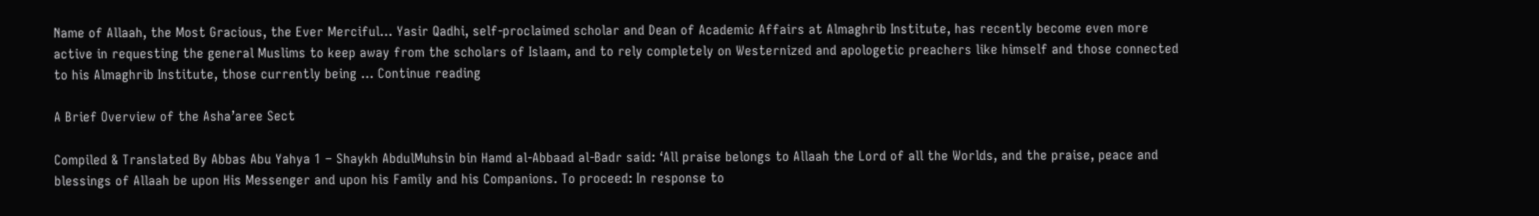Name of Allaah, the Most Gracious, the Ever Merciful… Yasir Qadhi, self-proclaimed scholar and Dean of Academic Affairs at Almaghrib Institute, has recently become even more active in requesting the general Muslims to keep away from the scholars of Islaam, and to rely completely on Westernized and apologetic preachers like himself and those connected to his Almaghrib Institute, those currently being … Continue reading

A Brief Overview of the Asha’aree Sect

Compiled & Translated By Abbas Abu Yahya 1 – Shaykh AbdulMuhsin bin Hamd al-Abbaad al-Badr said: ‘All praise belongs to Allaah the Lord of all the Worlds, and the praise, peace and blessings of Allaah be upon His Messenger and upon his Family and his Companions. To proceed: In response to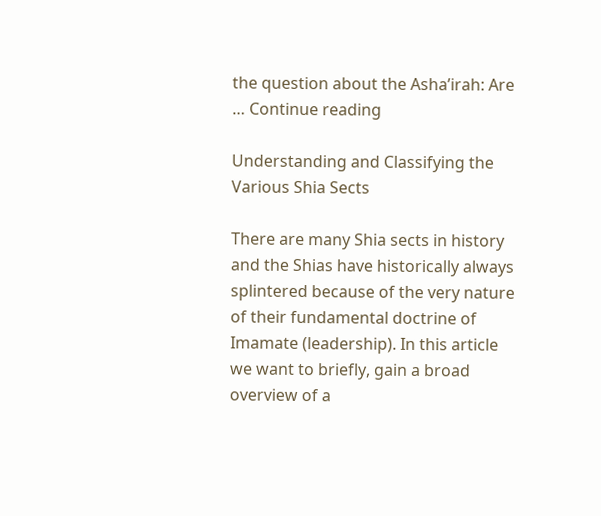the question about the Asha’irah: Are … Continue reading

Understanding and Classifying the Various Shia Sects

There are many Shia sects in history and the Shias have historically always splintered because of the very nature of their fundamental doctrine of Imamate (leadership). In this article we want to briefly, gain a broad overview of a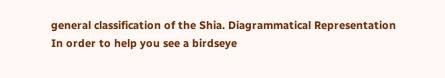general classification of the Shia. Diagrammatical Representation In order to help you see a birdseye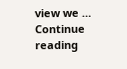view we … Continue reading